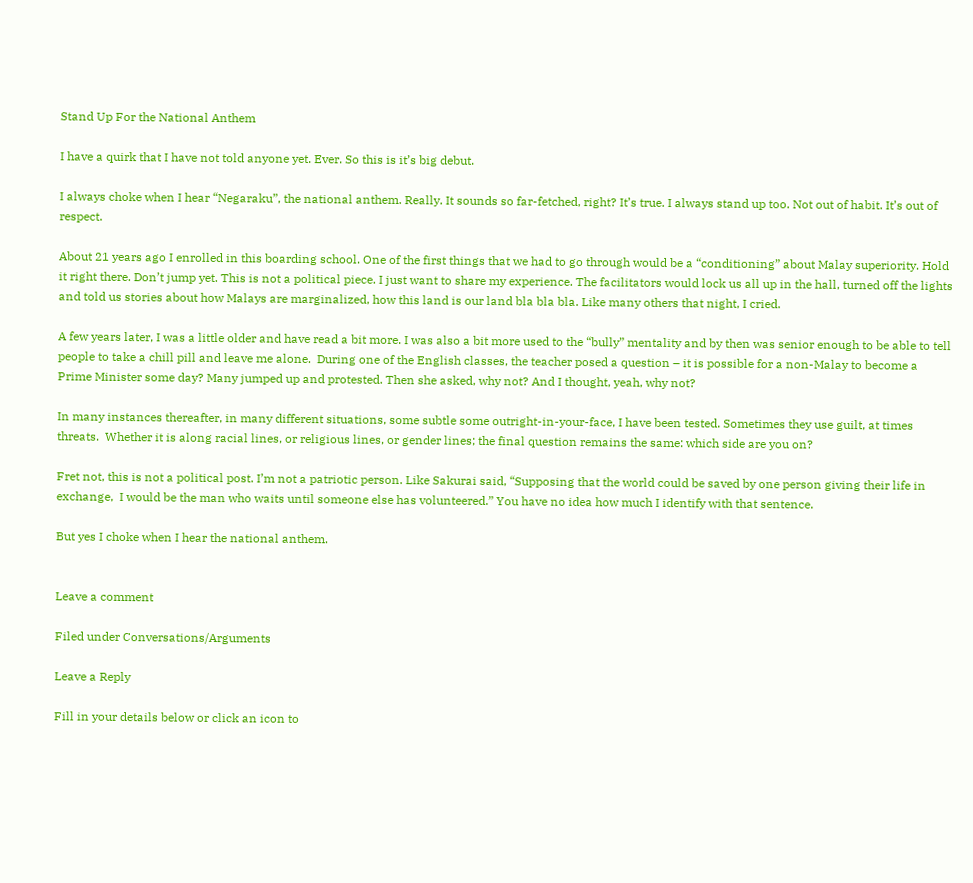Stand Up For the National Anthem

I have a quirk that I have not told anyone yet. Ever. So this is it’s big debut.

I always choke when I hear “Negaraku”, the national anthem. Really. It sounds so far-fetched, right? It’s true. I always stand up too. Not out of habit. It’s out of respect.

About 21 years ago I enrolled in this boarding school. One of the first things that we had to go through would be a “conditioning” about Malay superiority. Hold it right there. Don’t jump yet. This is not a political piece. I just want to share my experience. The facilitators would lock us all up in the hall, turned off the lights and told us stories about how Malays are marginalized, how this land is our land bla bla bla. Like many others that night, I cried.

A few years later, I was a little older and have read a bit more. I was also a bit more used to the “bully” mentality and by then was senior enough to be able to tell people to take a chill pill and leave me alone.  During one of the English classes, the teacher posed a question – it is possible for a non-Malay to become a Prime Minister some day? Many jumped up and protested. Then she asked, why not? And I thought, yeah, why not?

In many instances thereafter, in many different situations, some subtle some outright-in-your-face, I have been tested. Sometimes they use guilt, at times threats.  Whether it is along racial lines, or religious lines, or gender lines; the final question remains the same: which side are you on?

Fret not, this is not a political post. I’m not a patriotic person. Like Sakurai said, “Supposing that the world could be saved by one person giving their life in exchange,  I would be the man who waits until someone else has volunteered.” You have no idea how much I identify with that sentence.

But yes I choke when I hear the national anthem.


Leave a comment

Filed under Conversations/Arguments

Leave a Reply

Fill in your details below or click an icon to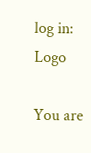log in: Logo

You are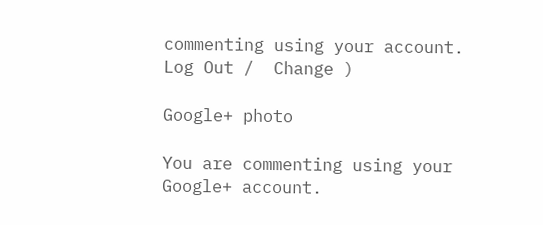commenting using your account. Log Out /  Change )

Google+ photo

You are commenting using your Google+ account.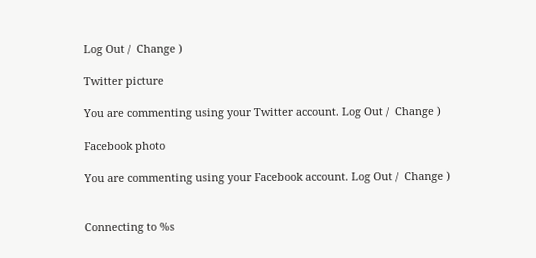Log Out /  Change )

Twitter picture

You are commenting using your Twitter account. Log Out /  Change )

Facebook photo

You are commenting using your Facebook account. Log Out /  Change )


Connecting to %s